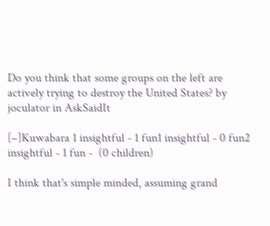Do you think that some groups on the left are actively trying to destroy the United States? by joculator in AskSaidIt

[–]Kuwabara 1 insightful - 1 fun1 insightful - 0 fun2 insightful - 1 fun -  (0 children)

I think that's simple minded, assuming grand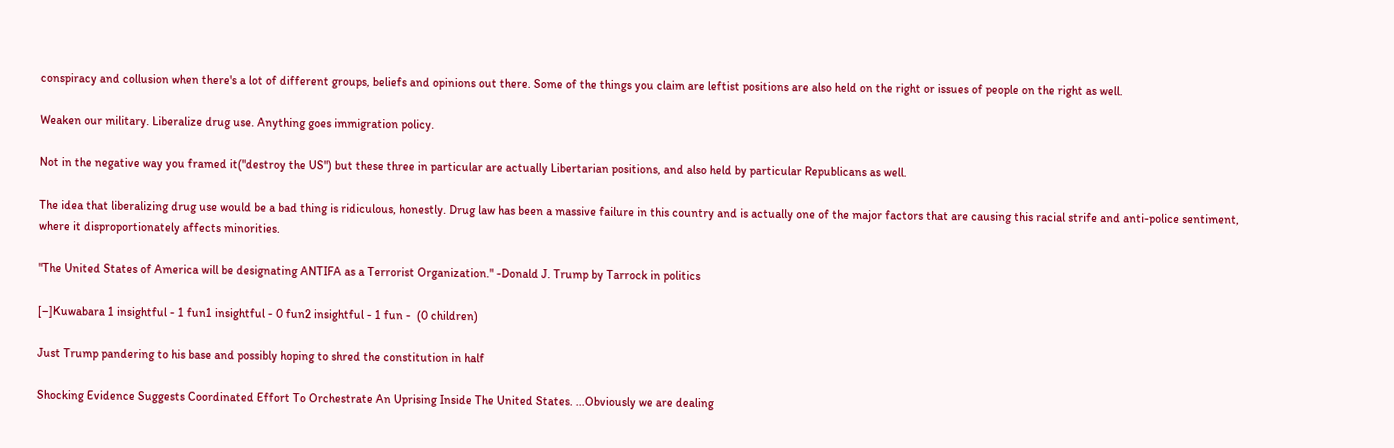conspiracy and collusion when there's a lot of different groups, beliefs and opinions out there. Some of the things you claim are leftist positions are also held on the right or issues of people on the right as well.

Weaken our military. Liberalize drug use. Anything goes immigration policy.

Not in the negative way you framed it("destroy the US") but these three in particular are actually Libertarian positions, and also held by particular Republicans as well.

The idea that liberalizing drug use would be a bad thing is ridiculous, honestly. Drug law has been a massive failure in this country and is actually one of the major factors that are causing this racial strife and anti-police sentiment, where it disproportionately affects minorities.

"The United States of America will be designating ANTIFA as a Terrorist Organization." -Donald J. Trump by Tarrock in politics

[–]Kuwabara 1 insightful - 1 fun1 insightful - 0 fun2 insightful - 1 fun -  (0 children)

Just Trump pandering to his base and possibly hoping to shred the constitution in half

Shocking Evidence Suggests Coordinated Effort To Orchestrate An Uprising Inside The United States. ...Obviously we are dealing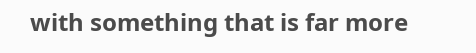with something that is far more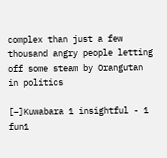complex than just a few thousand angry people letting off some steam by Orangutan in politics

[–]Kuwabara 1 insightful - 1 fun1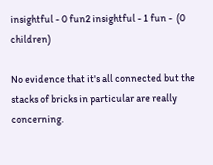insightful - 0 fun2 insightful - 1 fun -  (0 children)

No evidence that it's all connected but the stacks of bricks in particular are really concerning.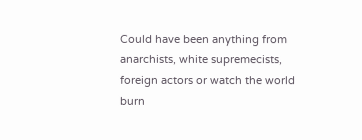Could have been anything from anarchists, white supremecists, foreign actors or watch the world burn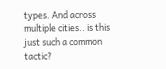types. And across multiple cities.. is this just such a common tactic?